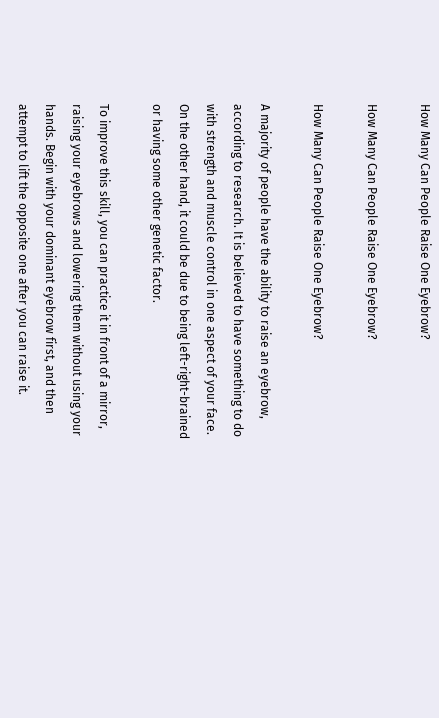How Many Can People Raise One Eyebrow?

How Many Can People Raise One Eyebrow?

How Many Can People Raise One Eyebrow?

A majority of people have the ability to raise an eyebrow, according to research. It is believed to have something to do with strength and muscle control in one aspect of your face. On the other hand, it could be due to being left-right-brained or having some other genetic factor.

To improve this skill, you can practice it in front of a mirror, raising your eyebrows and lowering them without using your hands. Begin with your dominant eyebrow first, and then attempt to lift the opposite one after you can raise it.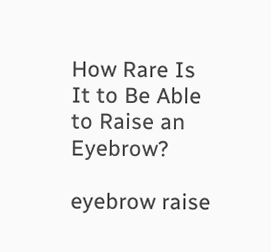How Rare Is It to Be Able to Raise an Eyebrow?

eyebrow raise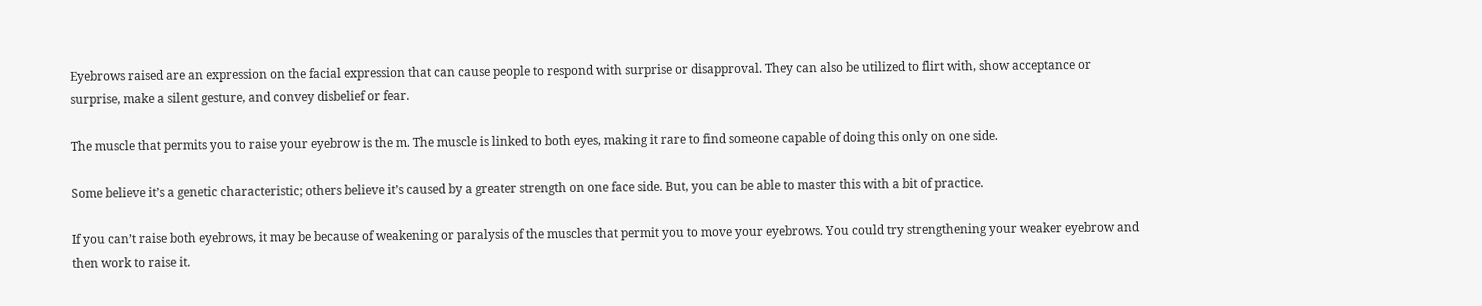Eyebrows raised are an expression on the facial expression that can cause people to respond with surprise or disapproval. They can also be utilized to flirt with, show acceptance or surprise, make a silent gesture, and convey disbelief or fear.

The muscle that permits you to raise your eyebrow is the m. The muscle is linked to both eyes, making it rare to find someone capable of doing this only on one side.

Some believe it’s a genetic characteristic; others believe it’s caused by a greater strength on one face side. But, you can be able to master this with a bit of practice.

If you can’t raise both eyebrows, it may be because of weakening or paralysis of the muscles that permit you to move your eyebrows. You could try strengthening your weaker eyebrow and then work to raise it.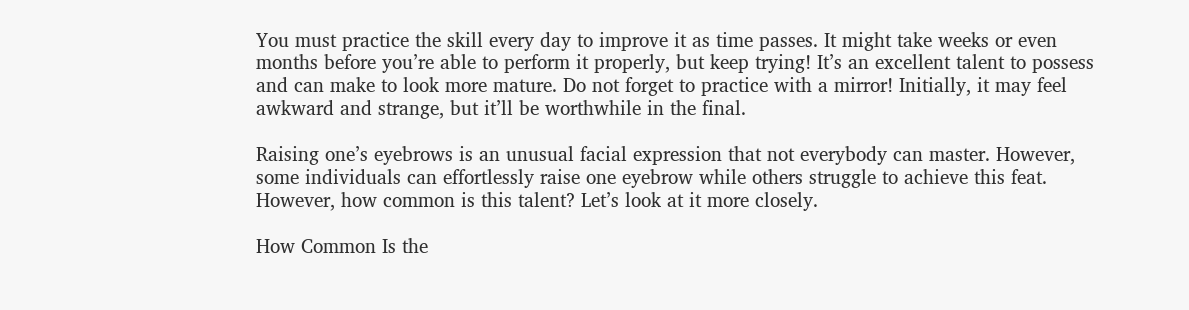You must practice the skill every day to improve it as time passes. It might take weeks or even months before you’re able to perform it properly, but keep trying! It’s an excellent talent to possess and can make to look more mature. Do not forget to practice with a mirror! Initially, it may feel awkward and strange, but it’ll be worthwhile in the final.

Raising one’s eyebrows is an unusual facial expression that not everybody can master. However, some individuals can effortlessly raise one eyebrow while others struggle to achieve this feat. However, how common is this talent? Let’s look at it more closely.

How Common Is the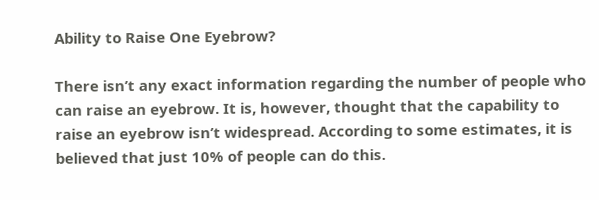Ability to Raise One Eyebrow?

There isn’t any exact information regarding the number of people who can raise an eyebrow. It is, however, thought that the capability to raise an eyebrow isn’t widespread. According to some estimates, it is believed that just 10% of people can do this.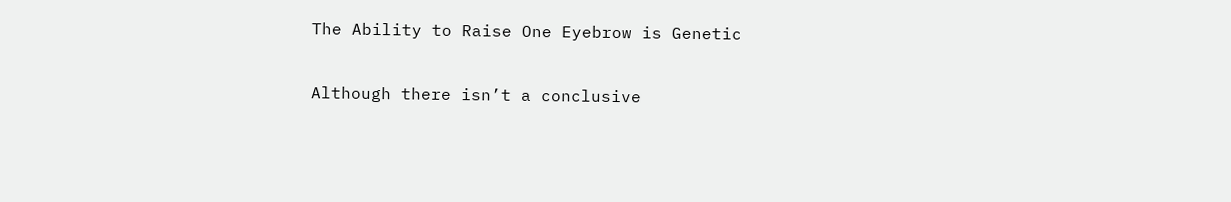The Ability to Raise One Eyebrow is Genetic

Although there isn’t a conclusive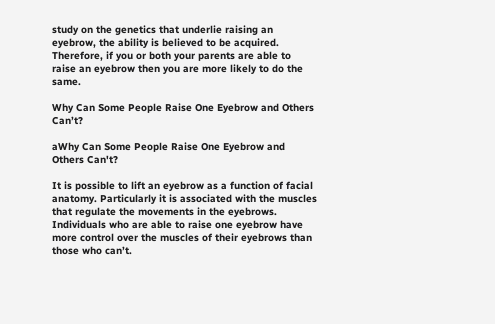study on the genetics that underlie raising an eyebrow, the ability is believed to be acquired. Therefore, if you or both your parents are able to raise an eyebrow then you are more likely to do the same.

Why Can Some People Raise One Eyebrow and Others Can’t?

aWhy Can Some People Raise One Eyebrow and Others Can't?

It is possible to lift an eyebrow as a function of facial anatomy. Particularly it is associated with the muscles that regulate the movements in the eyebrows. Individuals who are able to raise one eyebrow have more control over the muscles of their eyebrows than those who can’t.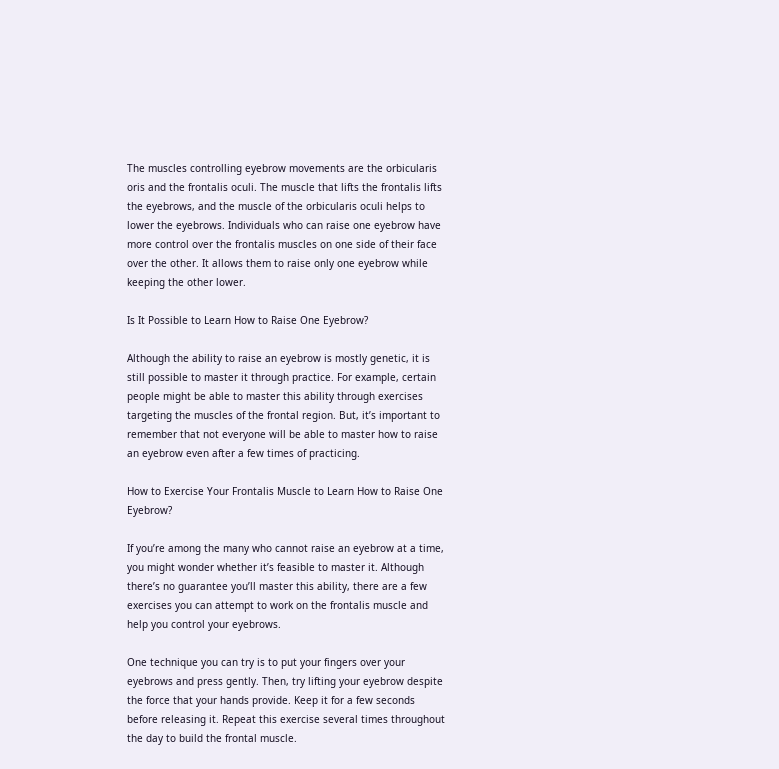The muscles controlling eyebrow movements are the orbicularis oris and the frontalis oculi. The muscle that lifts the frontalis lifts the eyebrows, and the muscle of the orbicularis oculi helps to lower the eyebrows. Individuals who can raise one eyebrow have more control over the frontalis muscles on one side of their face over the other. It allows them to raise only one eyebrow while keeping the other lower.

Is It Possible to Learn How to Raise One Eyebrow?

Although the ability to raise an eyebrow is mostly genetic, it is still possible to master it through practice. For example, certain people might be able to master this ability through exercises targeting the muscles of the frontal region. But, it’s important to remember that not everyone will be able to master how to raise an eyebrow even after a few times of practicing.

How to Exercise Your Frontalis Muscle to Learn How to Raise One Eyebrow?

If you’re among the many who cannot raise an eyebrow at a time, you might wonder whether it’s feasible to master it. Although there’s no guarantee you’ll master this ability, there are a few exercises you can attempt to work on the frontalis muscle and help you control your eyebrows.

One technique you can try is to put your fingers over your eyebrows and press gently. Then, try lifting your eyebrow despite the force that your hands provide. Keep it for a few seconds before releasing it. Repeat this exercise several times throughout the day to build the frontal muscle.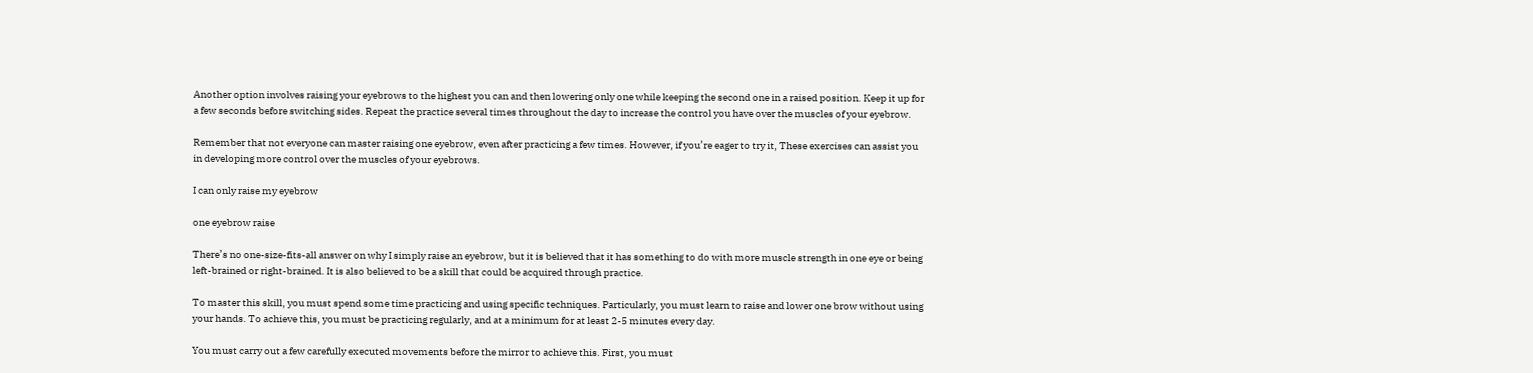Another option involves raising your eyebrows to the highest you can and then lowering only one while keeping the second one in a raised position. Keep it up for a few seconds before switching sides. Repeat the practice several times throughout the day to increase the control you have over the muscles of your eyebrow.

Remember that not everyone can master raising one eyebrow, even after practicing a few times. However, if you’re eager to try it, These exercises can assist you in developing more control over the muscles of your eyebrows.

I can only raise my eyebrow

one eyebrow raise

There’s no one-size-fits-all answer on why I simply raise an eyebrow, but it is believed that it has something to do with more muscle strength in one eye or being left-brained or right-brained. It is also believed to be a skill that could be acquired through practice.

To master this skill, you must spend some time practicing and using specific techniques. Particularly, you must learn to raise and lower one brow without using your hands. To achieve this, you must be practicing regularly, and at a minimum for at least 2-5 minutes every day.

You must carry out a few carefully executed movements before the mirror to achieve this. First, you must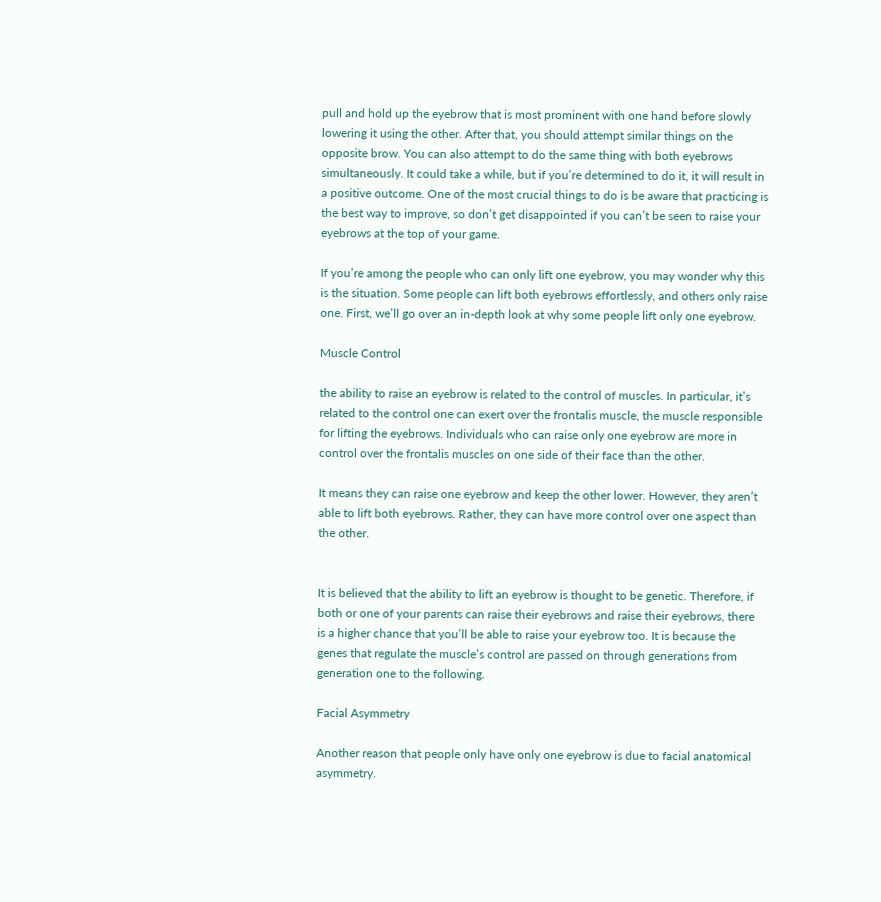pull and hold up the eyebrow that is most prominent with one hand before slowly lowering it using the other. After that, you should attempt similar things on the opposite brow. You can also attempt to do the same thing with both eyebrows simultaneously. It could take a while, but if you’re determined to do it, it will result in a positive outcome. One of the most crucial things to do is be aware that practicing is the best way to improve, so don’t get disappointed if you can’t be seen to raise your eyebrows at the top of your game.

If you’re among the people who can only lift one eyebrow, you may wonder why this is the situation. Some people can lift both eyebrows effortlessly, and others only raise one. First, we’ll go over an in-depth look at why some people lift only one eyebrow.

Muscle Control

the ability to raise an eyebrow is related to the control of muscles. In particular, it’s related to the control one can exert over the frontalis muscle, the muscle responsible for lifting the eyebrows. Individuals who can raise only one eyebrow are more in control over the frontalis muscles on one side of their face than the other.

It means they can raise one eyebrow and keep the other lower. However, they aren’t able to lift both eyebrows. Rather, they can have more control over one aspect than the other.


It is believed that the ability to lift an eyebrow is thought to be genetic. Therefore, if both or one of your parents can raise their eyebrows and raise their eyebrows, there is a higher chance that you’ll be able to raise your eyebrow too. It is because the genes that regulate the muscle’s control are passed on through generations from generation one to the following.

Facial Asymmetry

Another reason that people only have only one eyebrow is due to facial anatomical asymmetry.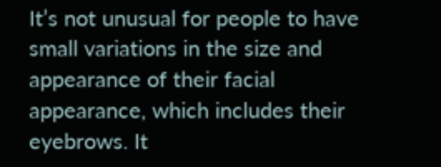It’s not unusual for people to have small variations in the size and appearance of their facial appearance, which includes their eyebrows. It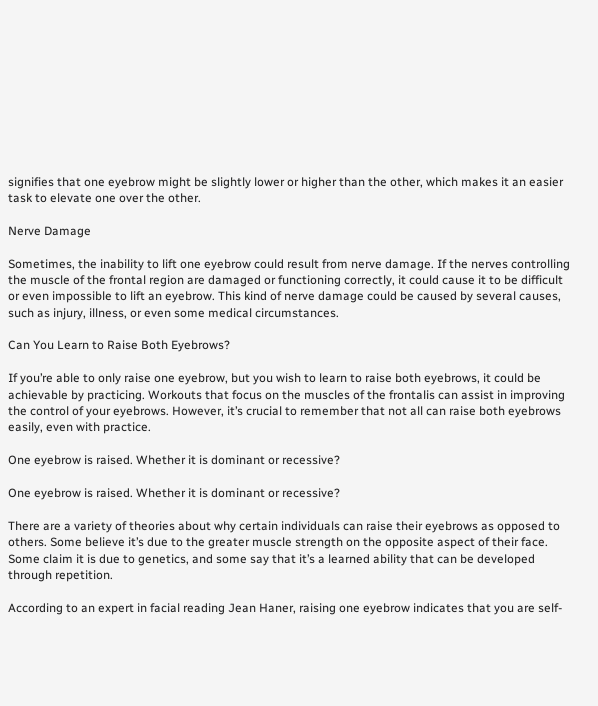signifies that one eyebrow might be slightly lower or higher than the other, which makes it an easier task to elevate one over the other.

Nerve Damage

Sometimes, the inability to lift one eyebrow could result from nerve damage. If the nerves controlling the muscle of the frontal region are damaged or functioning correctly, it could cause it to be difficult or even impossible to lift an eyebrow. This kind of nerve damage could be caused by several causes, such as injury, illness, or even some medical circumstances.

Can You Learn to Raise Both Eyebrows?

If you’re able to only raise one eyebrow, but you wish to learn to raise both eyebrows, it could be achievable by practicing. Workouts that focus on the muscles of the frontalis can assist in improving the control of your eyebrows. However, it’s crucial to remember that not all can raise both eyebrows easily, even with practice.

One eyebrow is raised. Whether it is dominant or recessive?

One eyebrow is raised. Whether it is dominant or recessive?

There are a variety of theories about why certain individuals can raise their eyebrows as opposed to others. Some believe it’s due to the greater muscle strength on the opposite aspect of their face. Some claim it is due to genetics, and some say that it’s a learned ability that can be developed through repetition.

According to an expert in facial reading Jean Haner, raising one eyebrow indicates that you are self-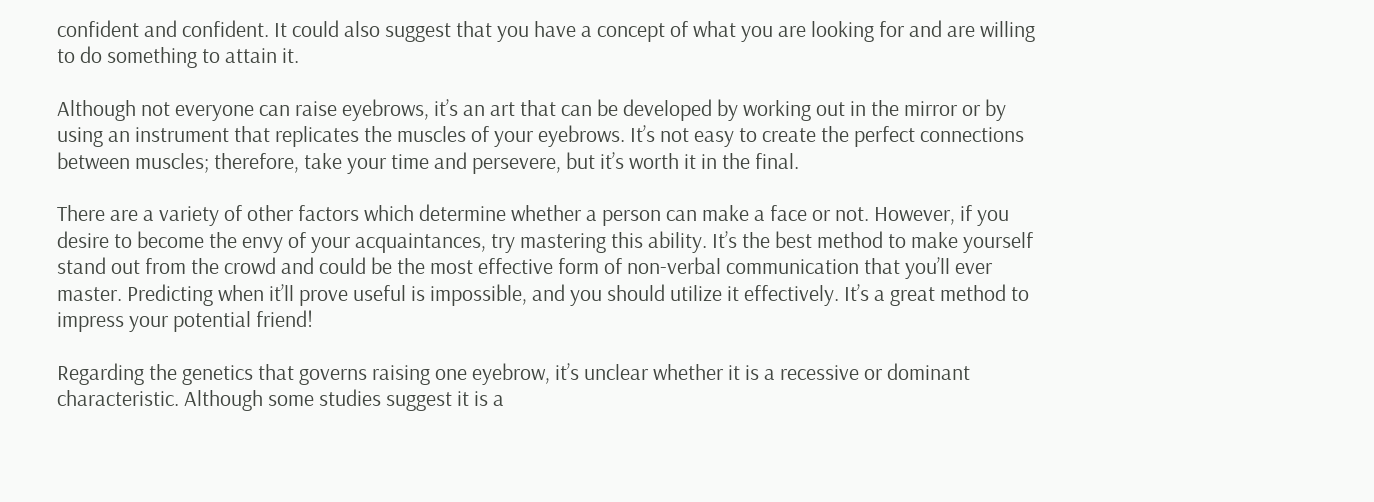confident and confident. It could also suggest that you have a concept of what you are looking for and are willing to do something to attain it.

Although not everyone can raise eyebrows, it’s an art that can be developed by working out in the mirror or by using an instrument that replicates the muscles of your eyebrows. It’s not easy to create the perfect connections between muscles; therefore, take your time and persevere, but it’s worth it in the final.

There are a variety of other factors which determine whether a person can make a face or not. However, if you desire to become the envy of your acquaintances, try mastering this ability. It’s the best method to make yourself stand out from the crowd and could be the most effective form of non-verbal communication that you’ll ever master. Predicting when it’ll prove useful is impossible, and you should utilize it effectively. It’s a great method to impress your potential friend!

Regarding the genetics that governs raising one eyebrow, it’s unclear whether it is a recessive or dominant characteristic. Although some studies suggest it is a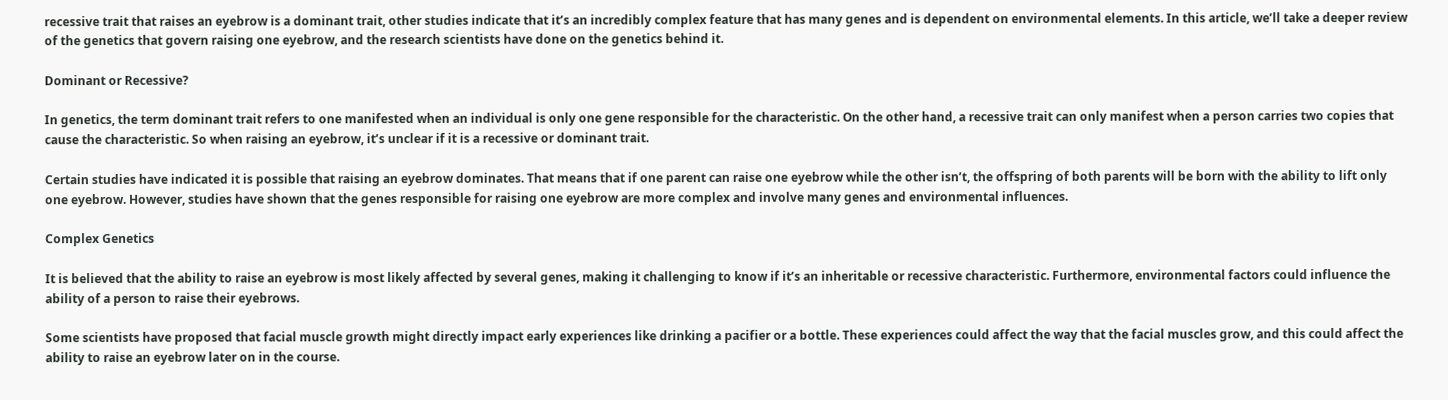recessive trait that raises an eyebrow is a dominant trait, other studies indicate that it’s an incredibly complex feature that has many genes and is dependent on environmental elements. In this article, we’ll take a deeper review of the genetics that govern raising one eyebrow, and the research scientists have done on the genetics behind it.

Dominant or Recessive?

In genetics, the term dominant trait refers to one manifested when an individual is only one gene responsible for the characteristic. On the other hand, a recessive trait can only manifest when a person carries two copies that cause the characteristic. So when raising an eyebrow, it’s unclear if it is a recessive or dominant trait.

Certain studies have indicated it is possible that raising an eyebrow dominates. That means that if one parent can raise one eyebrow while the other isn’t, the offspring of both parents will be born with the ability to lift only one eyebrow. However, studies have shown that the genes responsible for raising one eyebrow are more complex and involve many genes and environmental influences.

Complex Genetics

It is believed that the ability to raise an eyebrow is most likely affected by several genes, making it challenging to know if it’s an inheritable or recessive characteristic. Furthermore, environmental factors could influence the ability of a person to raise their eyebrows.

Some scientists have proposed that facial muscle growth might directly impact early experiences like drinking a pacifier or a bottle. These experiences could affect the way that the facial muscles grow, and this could affect the ability to raise an eyebrow later on in the course.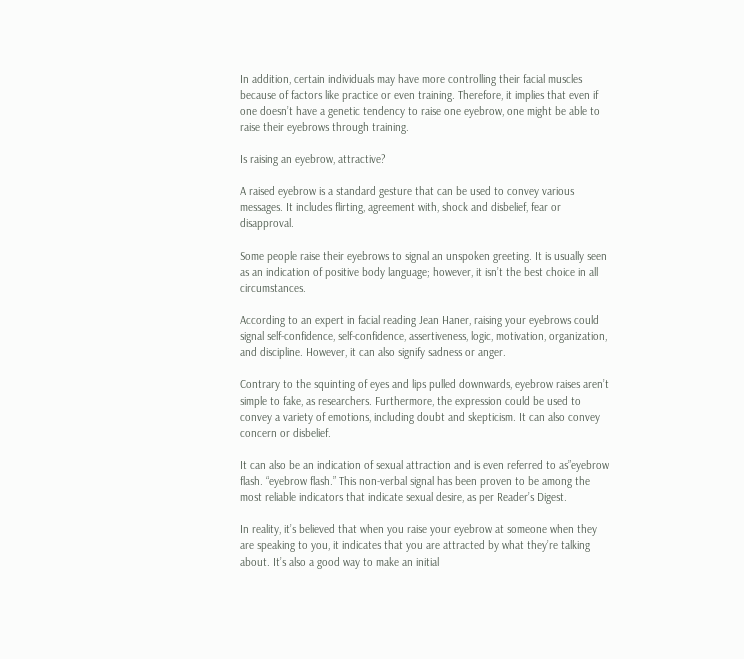In addition, certain individuals may have more controlling their facial muscles because of factors like practice or even training. Therefore, it implies that even if one doesn’t have a genetic tendency to raise one eyebrow, one might be able to raise their eyebrows through training.

Is raising an eyebrow, attractive?

A raised eyebrow is a standard gesture that can be used to convey various messages. It includes flirting, agreement with, shock and disbelief, fear or disapproval.

Some people raise their eyebrows to signal an unspoken greeting. It is usually seen as an indication of positive body language; however, it isn’t the best choice in all circumstances.

According to an expert in facial reading Jean Haner, raising your eyebrows could signal self-confidence, self-confidence, assertiveness, logic, motivation, organization, and discipline. However, it can also signify sadness or anger.

Contrary to the squinting of eyes and lips pulled downwards, eyebrow raises aren’t simple to fake, as researchers. Furthermore, the expression could be used to convey a variety of emotions, including doubt and skepticism. It can also convey concern or disbelief.

It can also be an indication of sexual attraction and is even referred to as”eyebrow flash. “eyebrow flash.” This non-verbal signal has been proven to be among the most reliable indicators that indicate sexual desire, as per Reader’s Digest.

In reality, it’s believed that when you raise your eyebrow at someone when they are speaking to you, it indicates that you are attracted by what they’re talking about. It’s also a good way to make an initial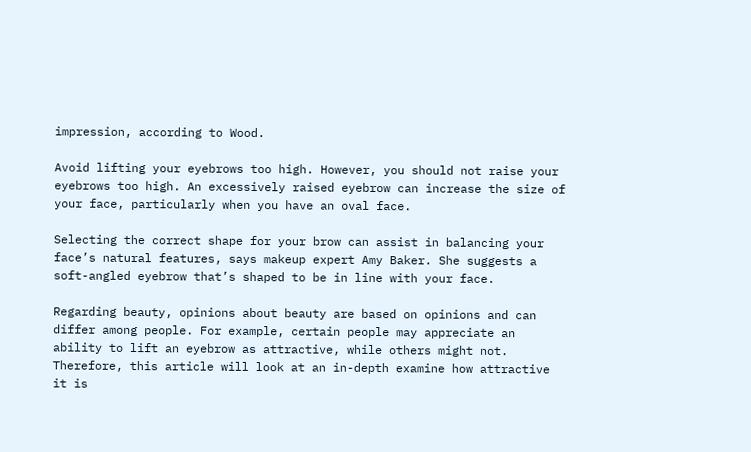impression, according to Wood.

Avoid lifting your eyebrows too high. However, you should not raise your eyebrows too high. An excessively raised eyebrow can increase the size of your face, particularly when you have an oval face.

Selecting the correct shape for your brow can assist in balancing your face’s natural features, says makeup expert Amy Baker. She suggests a soft-angled eyebrow that’s shaped to be in line with your face.

Regarding beauty, opinions about beauty are based on opinions and can differ among people. For example, certain people may appreciate an ability to lift an eyebrow as attractive, while others might not. Therefore, this article will look at an in-depth examine how attractive it is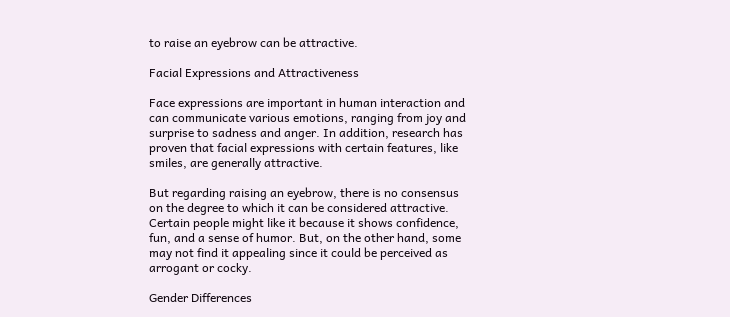to raise an eyebrow can be attractive.

Facial Expressions and Attractiveness

Face expressions are important in human interaction and can communicate various emotions, ranging from joy and surprise to sadness and anger. In addition, research has proven that facial expressions with certain features, like smiles, are generally attractive.

But regarding raising an eyebrow, there is no consensus on the degree to which it can be considered attractive. Certain people might like it because it shows confidence, fun, and a sense of humor. But, on the other hand, some may not find it appealing since it could be perceived as arrogant or cocky.

Gender Differences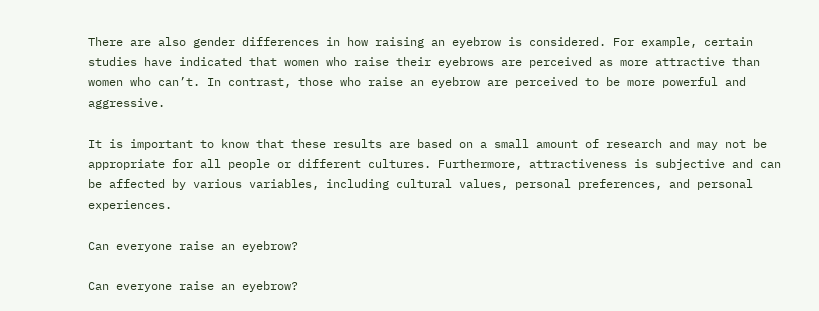There are also gender differences in how raising an eyebrow is considered. For example, certain studies have indicated that women who raise their eyebrows are perceived as more attractive than women who can’t. In contrast, those who raise an eyebrow are perceived to be more powerful and aggressive.

It is important to know that these results are based on a small amount of research and may not be appropriate for all people or different cultures. Furthermore, attractiveness is subjective and can be affected by various variables, including cultural values, personal preferences, and personal experiences.

Can everyone raise an eyebrow?

Can everyone raise an eyebrow?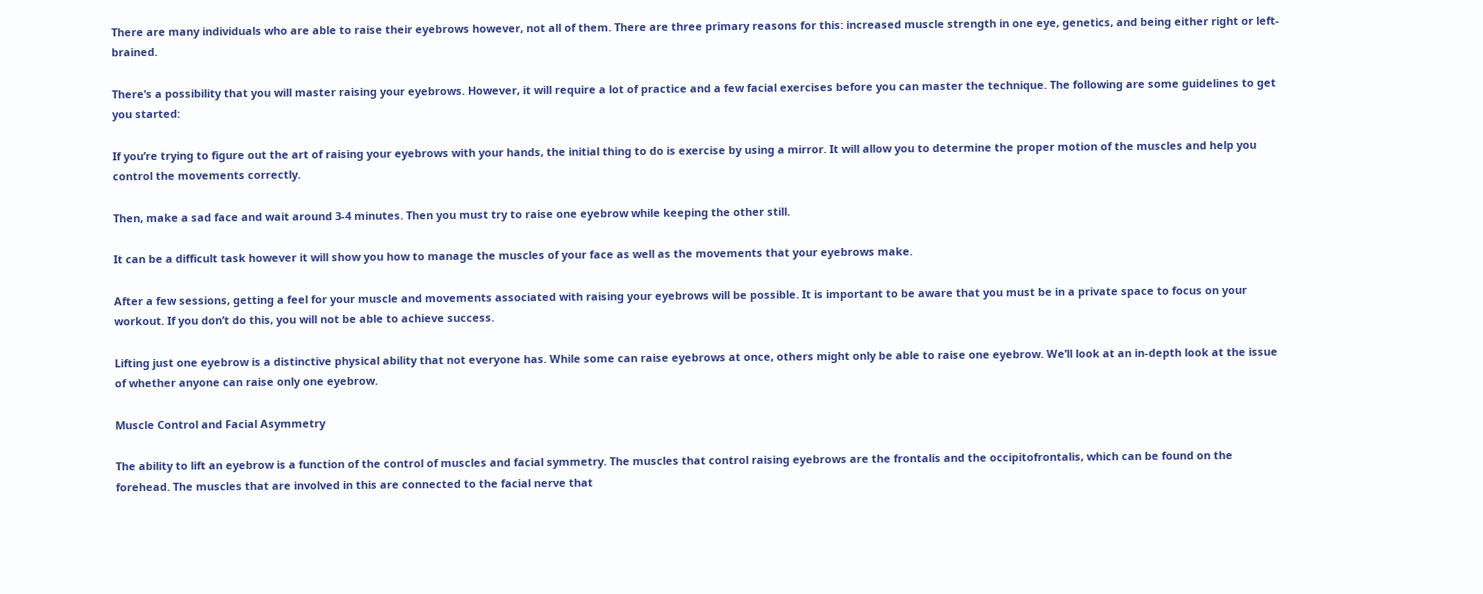There are many individuals who are able to raise their eyebrows however, not all of them. There are three primary reasons for this: increased muscle strength in one eye, genetics, and being either right or left-brained.

There’s a possibility that you will master raising your eyebrows. However, it will require a lot of practice and a few facial exercises before you can master the technique. The following are some guidelines to get you started:

If you’re trying to figure out the art of raising your eyebrows with your hands, the initial thing to do is exercise by using a mirror. It will allow you to determine the proper motion of the muscles and help you control the movements correctly.

Then, make a sad face and wait around 3-4 minutes. Then you must try to raise one eyebrow while keeping the other still.

It can be a difficult task however it will show you how to manage the muscles of your face as well as the movements that your eyebrows make.

After a few sessions, getting a feel for your muscle and movements associated with raising your eyebrows will be possible. It is important to be aware that you must be in a private space to focus on your workout. If you don’t do this, you will not be able to achieve success.

Lifting just one eyebrow is a distinctive physical ability that not everyone has. While some can raise eyebrows at once, others might only be able to raise one eyebrow. We’ll look at an in-depth look at the issue of whether anyone can raise only one eyebrow.

Muscle Control and Facial Asymmetry

The ability to lift an eyebrow is a function of the control of muscles and facial symmetry. The muscles that control raising eyebrows are the frontalis and the occipitofrontalis, which can be found on the forehead. The muscles that are involved in this are connected to the facial nerve that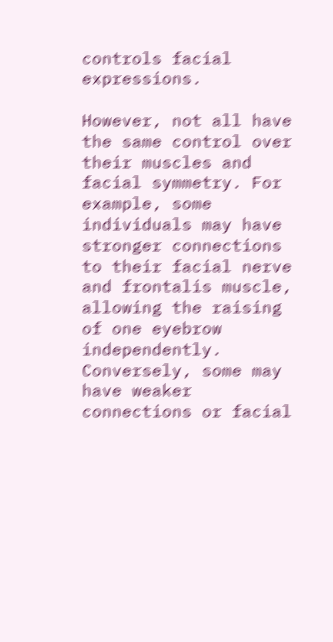controls facial expressions.

However, not all have the same control over their muscles and facial symmetry. For example, some individuals may have stronger connections to their facial nerve and frontalis muscle, allowing the raising of one eyebrow independently. Conversely, some may have weaker connections or facial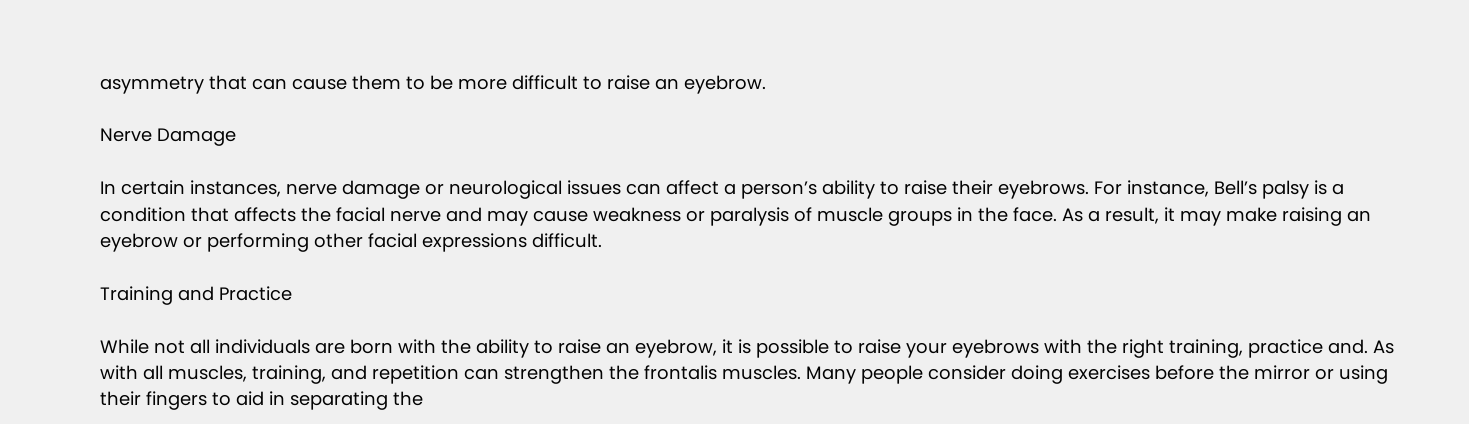asymmetry that can cause them to be more difficult to raise an eyebrow.

Nerve Damage

In certain instances, nerve damage or neurological issues can affect a person’s ability to raise their eyebrows. For instance, Bell’s palsy is a condition that affects the facial nerve and may cause weakness or paralysis of muscle groups in the face. As a result, it may make raising an eyebrow or performing other facial expressions difficult.

Training and Practice

While not all individuals are born with the ability to raise an eyebrow, it is possible to raise your eyebrows with the right training, practice and. As with all muscles, training, and repetition can strengthen the frontalis muscles. Many people consider doing exercises before the mirror or using their fingers to aid in separating the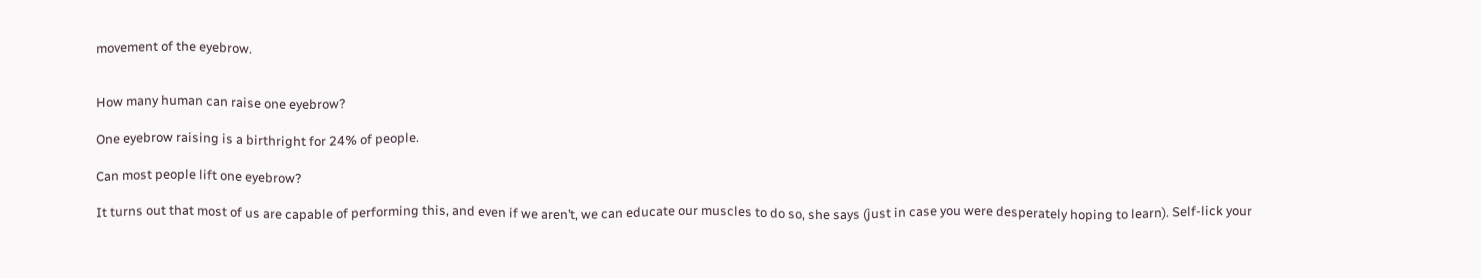movement of the eyebrow.


How many human can raise one eyebrow?

One eyebrow raising is a birthright for 24% of people.

Can most people lift one eyebrow?

It turns out that most of us are capable of performing this, and even if we aren’t, we can educate our muscles to do so, she says (just in case you were desperately hoping to learn). Self-lick your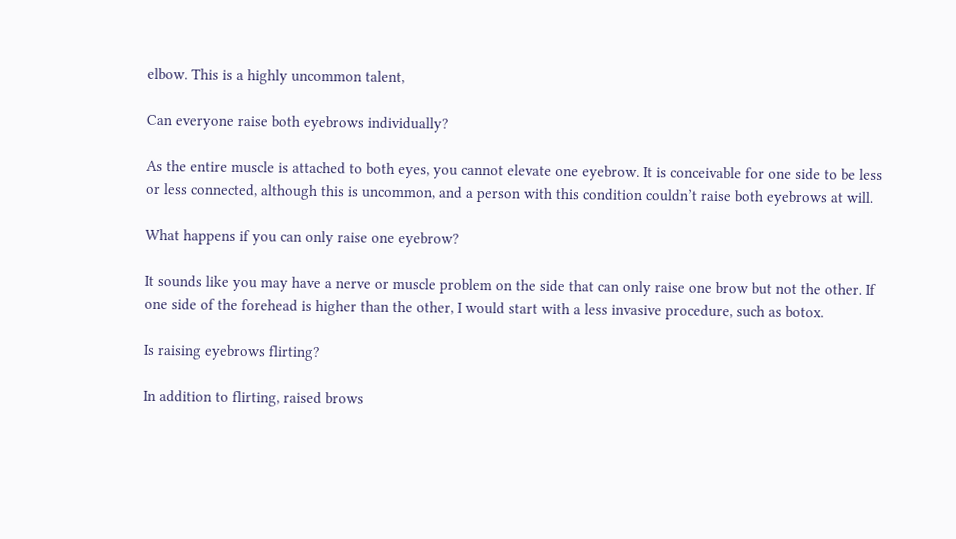elbow. This is a highly uncommon talent,

Can everyone raise both eyebrows individually?

As the entire muscle is attached to both eyes, you cannot elevate one eyebrow. It is conceivable for one side to be less or less connected, although this is uncommon, and a person with this condition couldn’t raise both eyebrows at will.

What happens if you can only raise one eyebrow?

It sounds like you may have a nerve or muscle problem on the side that can only raise one brow but not the other. If one side of the forehead is higher than the other, I would start with a less invasive procedure, such as botox.

Is raising eyebrows flirting?

In addition to flirting, raised brows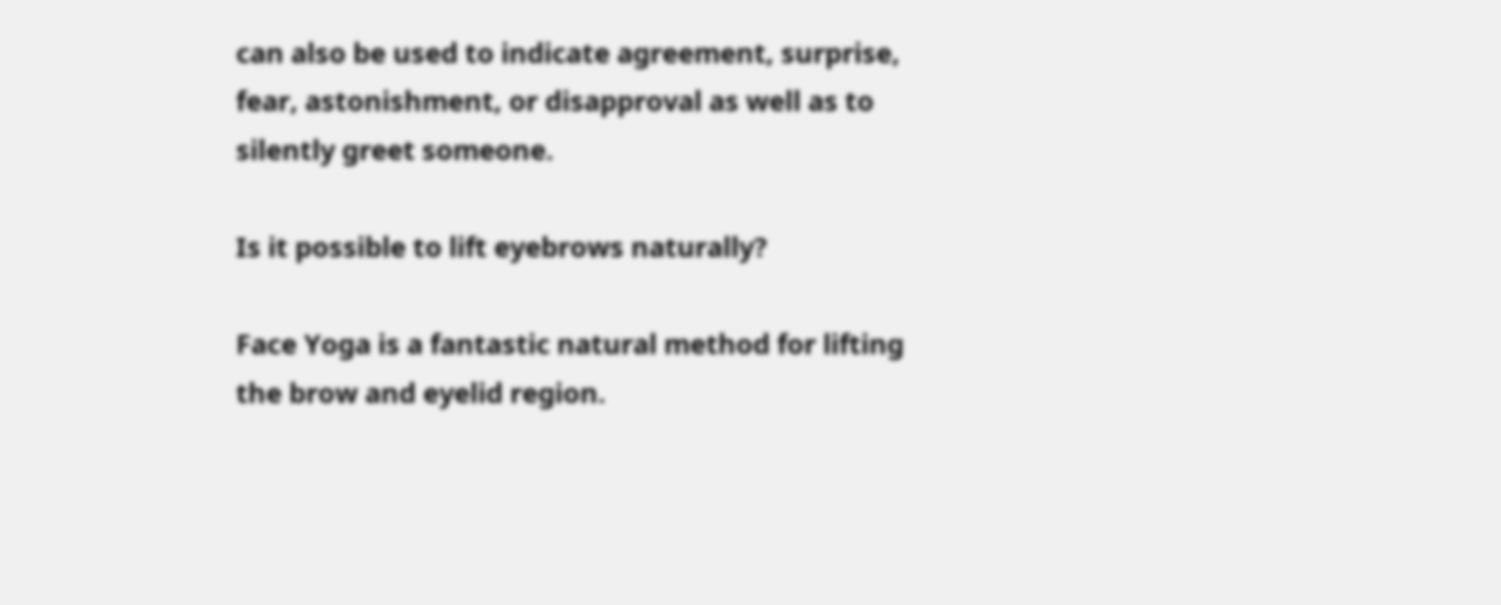can also be used to indicate agreement, surprise, fear, astonishment, or disapproval as well as to silently greet someone.

Is it possible to lift eyebrows naturally?

Face Yoga is a fantastic natural method for lifting the brow and eyelid region.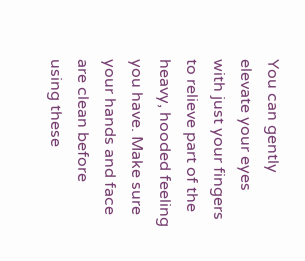You can gently elevate your eyes with just your fingers to relieve part of the heavy, hooded feeling you have. Make sure your hands and face are clean before using these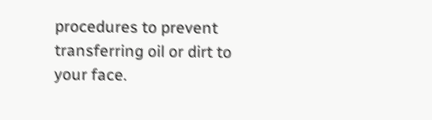procedures to prevent transferring oil or dirt to your face.